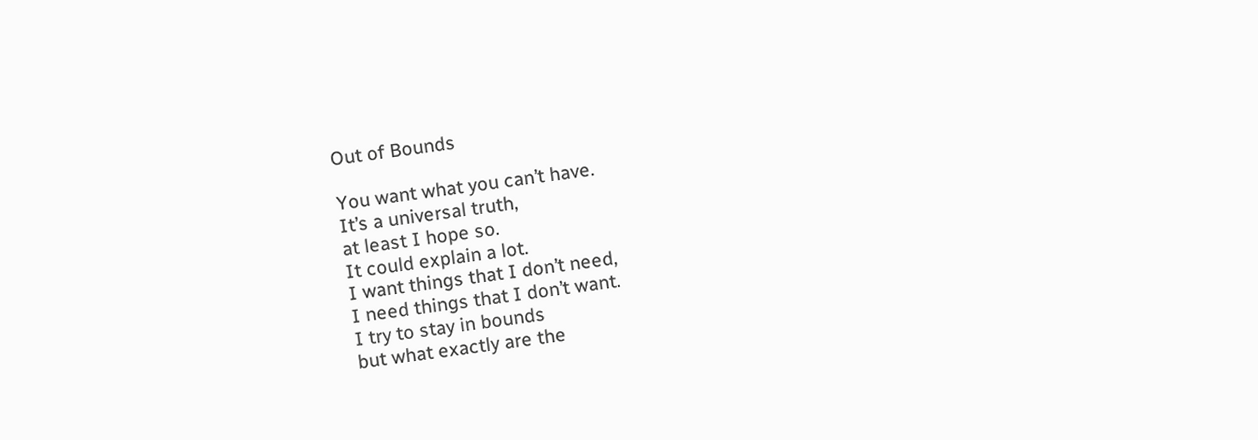Out of Bounds

You want what you can’t have.
It’s a universal truth,
at least I hope so.
It could explain a lot.
I want things that I don’t need,
I need things that I don’t want.
I try to stay in bounds
but what exactly are the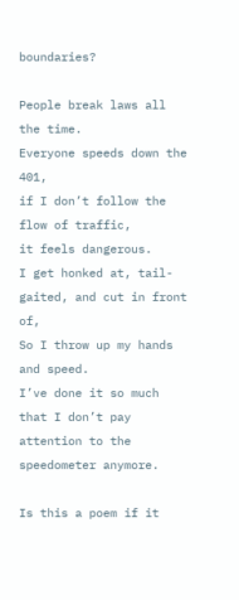boundaries?

People break laws all the time.
Everyone speeds down the 401,
if I don’t follow the flow of traffic,
it feels dangerous.
I get honked at, tail-gaited, and cut in front of,
So I throw up my hands and speed.
I’ve done it so much that I don’t pay attention to the speedometer anymore.

Is this a poem if it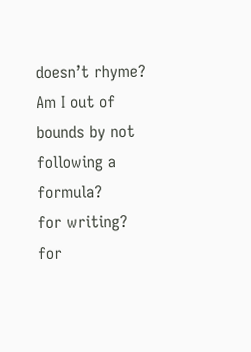doesn’t rhyme?
Am I out of bounds by not following a formula?
for writing?
for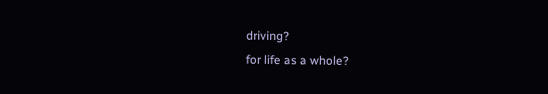driving?
for life as a whole?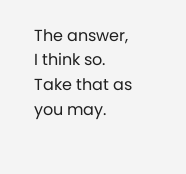The answer,
I think so.
Take that as you may.